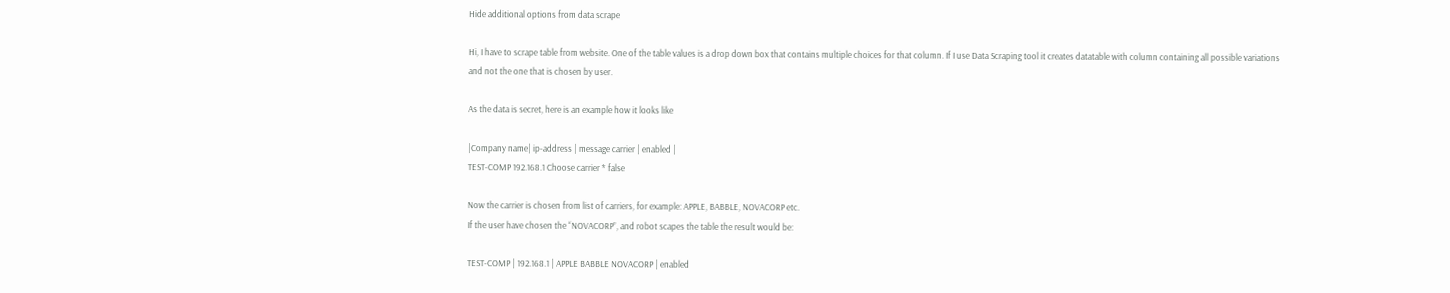Hide additional options from data scrape

Hi, I have to scrape table from website. One of the table values is a drop down box that contains multiple choices for that column. If I use Data Scraping tool it creates datatable with column containing all possible variations and not the one that is chosen by user.

As the data is secret, here is an example how it looks like

|Company name| ip-address | message carrier | enabled |
TEST-COMP 192.168.1 Choose carrier * false

Now the carrier is chosen from list of carriers, for example: APPLE, BABBLE, NOVACORP etc.
If the user have chosen the “NOVACORP”, and robot scapes the table the result would be:

TEST-COMP | 192.168.1 | APPLE BABBLE NOVACORP | enabled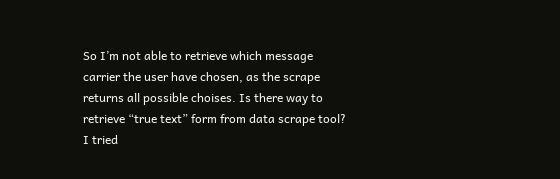So I’m not able to retrieve which message carrier the user have chosen, as the scrape returns all possible choises. Is there way to retrieve “true text” form from data scrape tool? I tried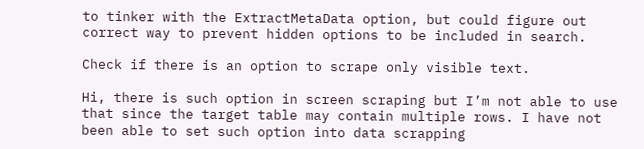to tinker with the ExtractMetaData option, but could figure out correct way to prevent hidden options to be included in search.

Check if there is an option to scrape only visible text.

Hi, there is such option in screen scraping but I’m not able to use that since the target table may contain multiple rows. I have not been able to set such option into data scrapping